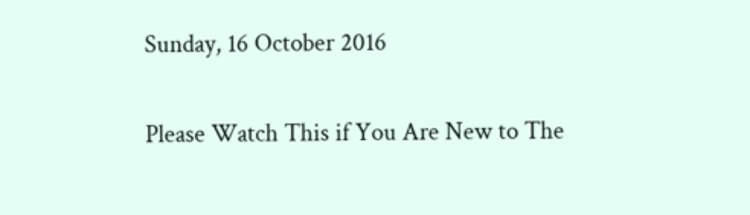Sunday, 16 October 2016

Please Watch This if You Are New to The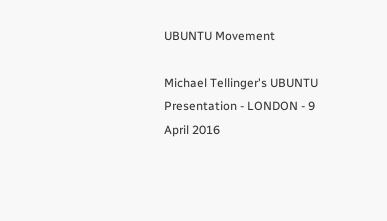UBUNTU Movement

Michael Tellinger's UBUNTU Presentation - LONDON - 9 April 2016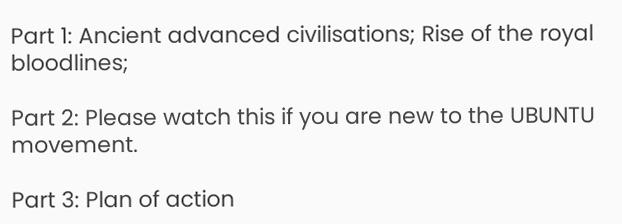Part 1: Ancient advanced civilisations; Rise of the royal bloodlines;

Part 2: Please watch this if you are new to the UBUNTU movement.

Part 3: Plan of action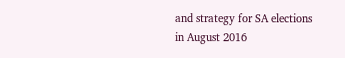and strategy for SA elections in August 2016